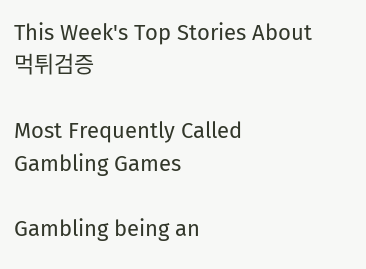This Week's Top Stories About 먹튀검증

Most Frequently Called Gambling Games

Gambling being an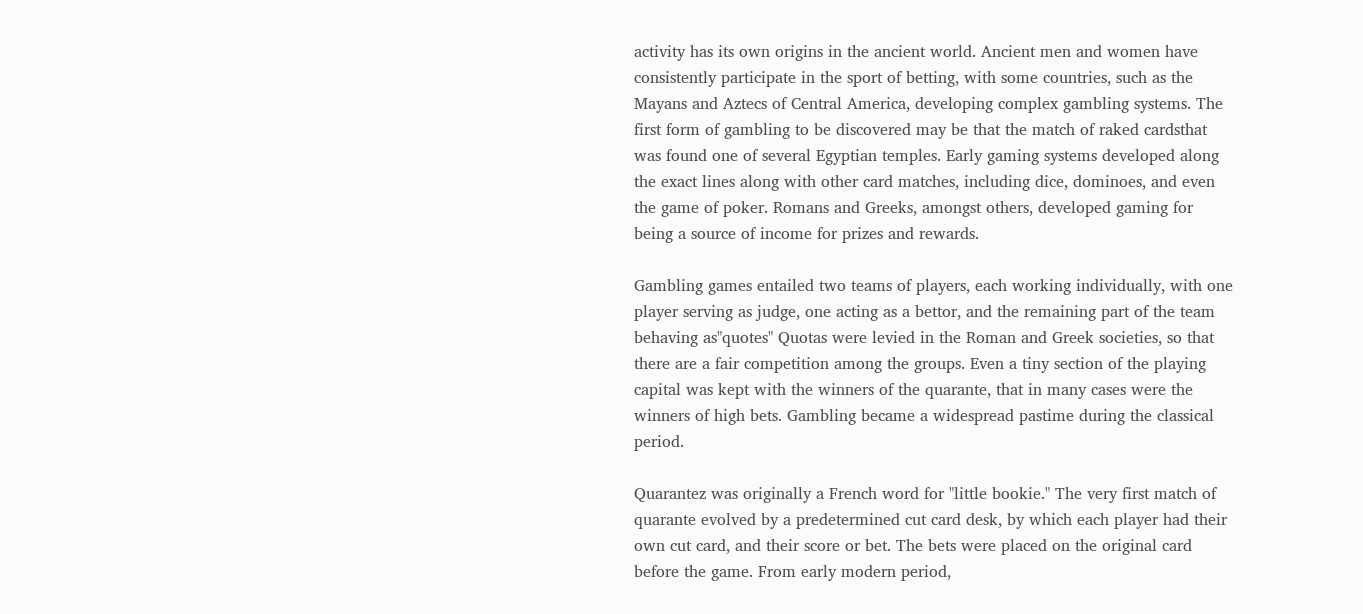activity has its own origins in the ancient world. Ancient men and women have consistently participate in the sport of betting, with some countries, such as the Mayans and Aztecs of Central America, developing complex gambling systems. The first form of gambling to be discovered may be that the match of raked cardsthat was found one of several Egyptian temples. Early gaming systems developed along the exact lines along with other card matches, including dice, dominoes, and even the game of poker. Romans and Greeks, amongst others, developed gaming for being a source of income for prizes and rewards.

Gambling games entailed two teams of players, each working individually, with one player serving as judge, one acting as a bettor, and the remaining part of the team behaving as"quotes" Quotas were levied in the Roman and Greek societies, so that there are a fair competition among the groups. Even a tiny section of the playing capital was kept with the winners of the quarante, that in many cases were the winners of high bets. Gambling became a widespread pastime during the classical period.

Quarantez was originally a French word for "little bookie." The very first match of quarante evolved by a predetermined cut card desk, by which each player had their own cut card, and their score or bet. The bets were placed on the original card before the game. From early modern period,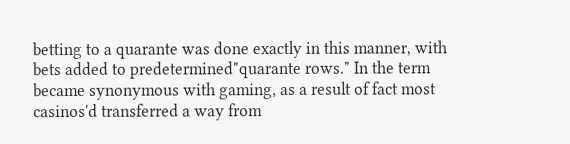betting to a quarante was done exactly in this manner, with bets added to predetermined"quarante rows." In the term became synonymous with gaming, as a result of fact most casinos'd transferred a way from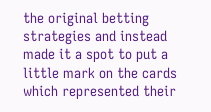the original betting strategies and instead made it a spot to put a little mark on the cards which represented their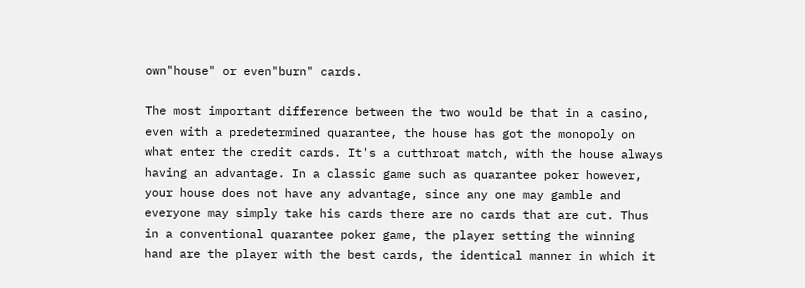own"house" or even"burn" cards.

The most important difference between the two would be that in a casino, even with a predetermined quarantee, the house has got the monopoly on what enter the credit cards. It's a cutthroat match, with the house always having an advantage. In a classic game such as quarantee poker however, your house does not have any advantage, since any one may gamble and everyone may simply take his cards there are no cards that are cut. Thus in a conventional quarantee poker game, the player setting the winning hand are the player with the best cards, the identical manner in which it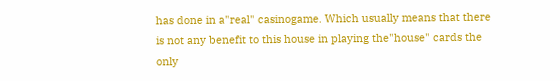has done in a"real" casinogame. Which usually means that there is not any benefit to this house in playing the"house" cards the only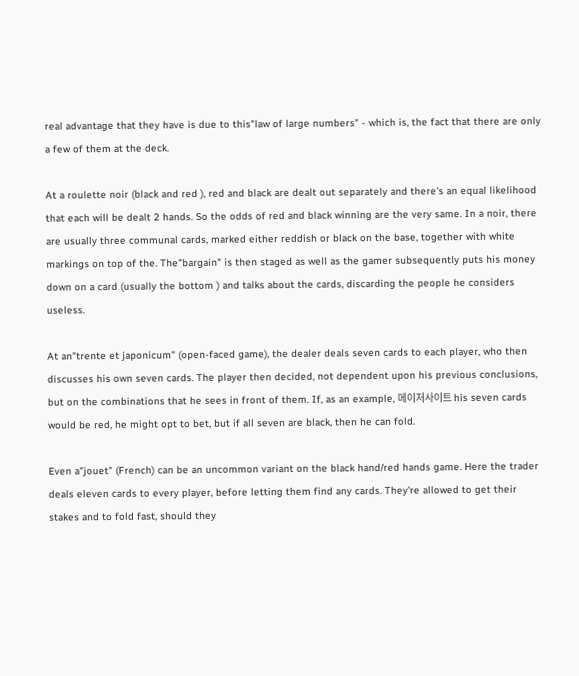real advantage that they have is due to this"law of large numbers" - which is, the fact that there are only a few of them at the deck.

At a roulette noir (black and red ), red and black are dealt out separately and there's an equal likelihood that each will be dealt 2 hands. So the odds of red and black winning are the very same. In a noir, there are usually three communal cards, marked either reddish or black on the base, together with white markings on top of the. The"bargain" is then staged as well as the gamer subsequently puts his money down on a card (usually the bottom ) and talks about the cards, discarding the people he considers useless.

At an"trente et japonicum" (open-faced game), the dealer deals seven cards to each player, who then discusses his own seven cards. The player then decided, not dependent upon his previous conclusions, but on the combinations that he sees in front of them. If, as an example, 메이저사이트 his seven cards would be red, he might opt to bet, but if all seven are black, then he can fold.

Even a"jouet" (French) can be an uncommon variant on the black hand/red hands game. Here the trader deals eleven cards to every player, before letting them find any cards. They're allowed to get their stakes and to fold fast, should they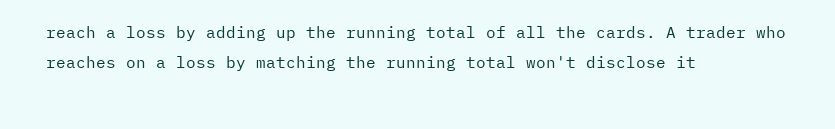reach a loss by adding up the running total of all the cards. A trader who reaches on a loss by matching the running total won't disclose it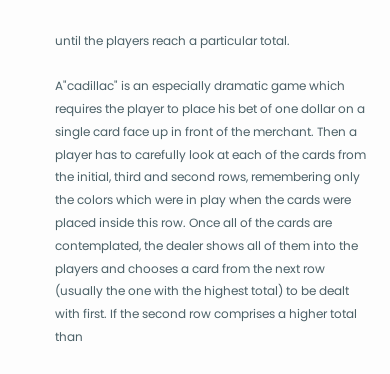until the players reach a particular total.

A"cadillac" is an especially dramatic game which requires the player to place his bet of one dollar on a single card face up in front of the merchant. Then a player has to carefully look at each of the cards from the initial, third and second rows, remembering only the colors which were in play when the cards were placed inside this row. Once all of the cards are contemplated, the dealer shows all of them into the players and chooses a card from the next row (usually the one with the highest total) to be dealt with first. If the second row comprises a higher total than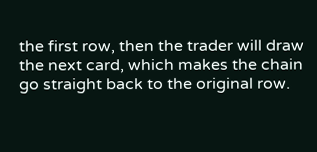the first row, then the trader will draw the next card, which makes the chain go straight back to the original row.